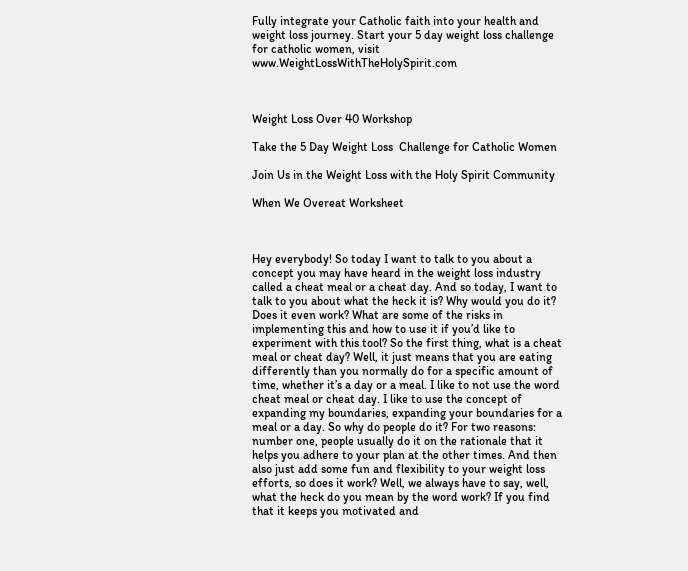Fully integrate your Catholic faith into your health and weight loss journey. Start your 5 day weight loss challenge for catholic women, visit www.WeightLossWithTheHolySpirit.com



Weight Loss Over 40 Workshop

Take the 5 Day Weight Loss  Challenge for Catholic Women

Join Us in the Weight Loss with the Holy Spirit Community

When We Overeat Worksheet



Hey everybody! So today I want to talk to you about a concept you may have heard in the weight loss industry called a cheat meal or a cheat day. And so today, I want to talk to you about what the heck it is? Why would you do it? Does it even work? What are some of the risks in implementing this and how to use it if you’d like to experiment with this tool? So the first thing, what is a cheat meal or cheat day? Well, it just means that you are eating differently than you normally do for a specific amount of time, whether it’s a day or a meal. I like to not use the word cheat meal or cheat day. I like to use the concept of expanding my boundaries, expanding your boundaries for a meal or a day. So why do people do it? For two reasons: number one, people usually do it on the rationale that it helps you adhere to your plan at the other times. And then also just add some fun and flexibility to your weight loss efforts, so does it work? Well, we always have to say, well, what the heck do you mean by the word work? If you find that it keeps you motivated and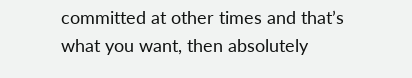committed at other times and that’s what you want, then absolutely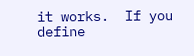it works.  If you define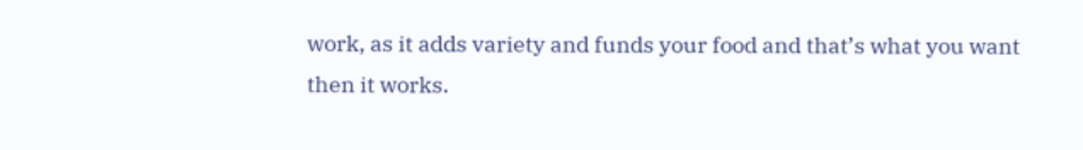work, as it adds variety and funds your food and that’s what you want then it works.